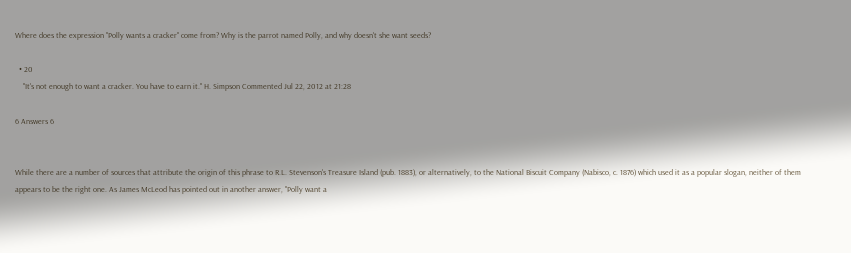Where does the expression "Polly wants a cracker" come from? Why is the parrot named Polly, and why doesn't she want seeds?

  • 20
    "It's not enough to want a cracker. You have to earn it." H. Simpson Commented Jul 22, 2012 at 21:28

6 Answers 6


While there are a number of sources that attribute the origin of this phrase to R.L. Stevenson's Treasure Island (pub. 1883), or alternatively, to the National Biscuit Company (Nabisco, c. 1876) which used it as a popular slogan, neither of them appears to be the right one. As James McLeod has pointed out in another answer, "Polly want a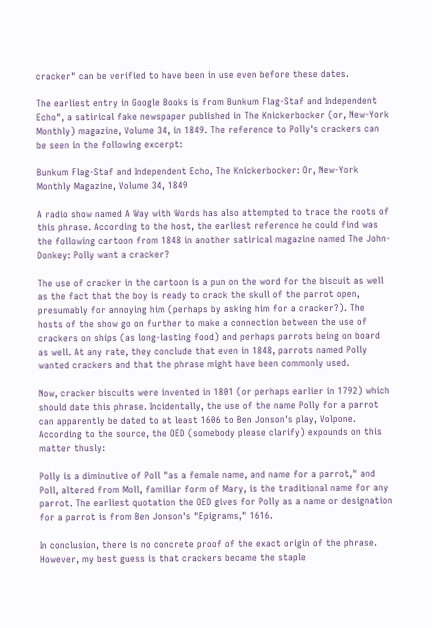cracker" can be verified to have been in use even before these dates.

The earliest entry in Google Books is from Bunkum Flag-Staf and Independent Echo", a satirical fake newspaper published in The Knickerbocker (or, New-York Monthly) magazine, Volume 34, in 1849. The reference to Polly's crackers can be seen in the following excerpt:

Bunkum Flag-Staf and Independent Echo, The Knickerbocker: Or, New-York Monthly Magazine, Volume 34, 1849

A radio show named A Way with Words has also attempted to trace the roots of this phrase. According to the host, the earliest reference he could find was the following cartoon from 1848 in another satirical magazine named The John-Donkey: Polly want a cracker?

The use of cracker in the cartoon is a pun on the word for the biscuit as well as the fact that the boy is ready to crack the skull of the parrot open, presumably for annoying him (perhaps by asking him for a cracker?). The hosts of the show go on further to make a connection between the use of crackers on ships (as long-lasting food) and perhaps parrots being on board as well. At any rate, they conclude that even in 1848, parrots named Polly wanted crackers and that the phrase might have been commonly used.

Now, cracker biscuits were invented in 1801 (or perhaps earlier in 1792) which should date this phrase. Incidentally, the use of the name Polly for a parrot can apparently be dated to at least 1606 to Ben Jonson's play, Volpone. According to the source, the OED (somebody please clarify) expounds on this matter thusly:

Polly is a diminutive of Poll "as a female name, and name for a parrot," and Poll, altered from Moll, familiar form of Mary, is the traditional name for any parrot. The earliest quotation the OED gives for Polly as a name or designation for a parrot is from Ben Jonson's "Epigrams," 1616.

In conclusion, there is no concrete proof of the exact origin of the phrase. However, my best guess is that crackers became the staple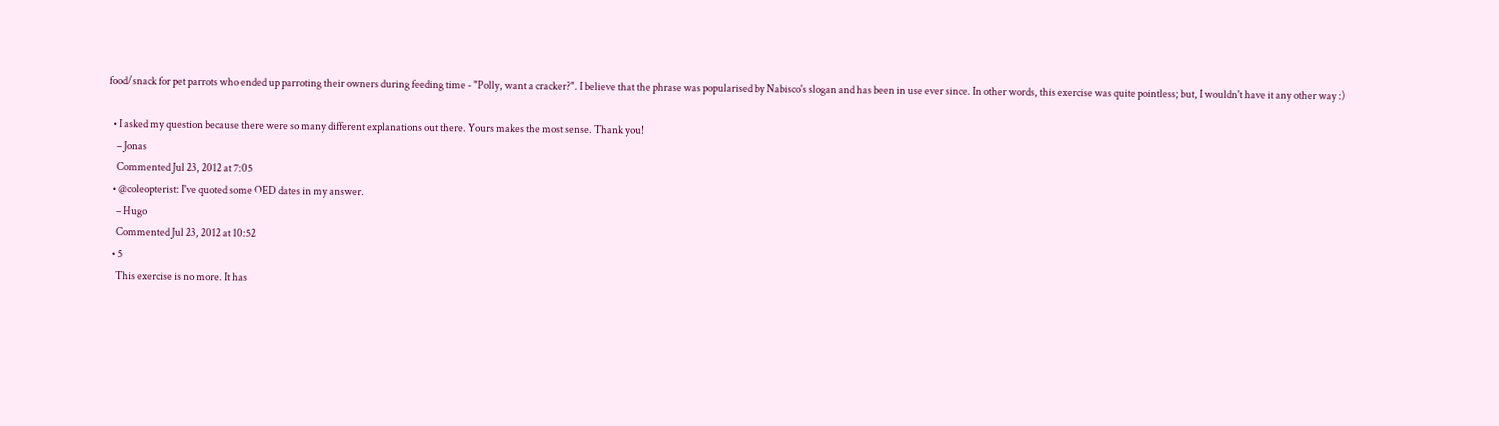food/snack for pet parrots who ended up parroting their owners during feeding time - "Polly, want a cracker?". I believe that the phrase was popularised by Nabisco's slogan and has been in use ever since. In other words, this exercise was quite pointless; but, I wouldn't have it any other way :)

  • I asked my question because there were so many different explanations out there. Yours makes the most sense. Thank you!
    – Jonas
    Commented Jul 23, 2012 at 7:05
  • @coleopterist: I've quoted some OED dates in my answer.
    – Hugo
    Commented Jul 23, 2012 at 10:52
  • 5
    This exercise is no more. It has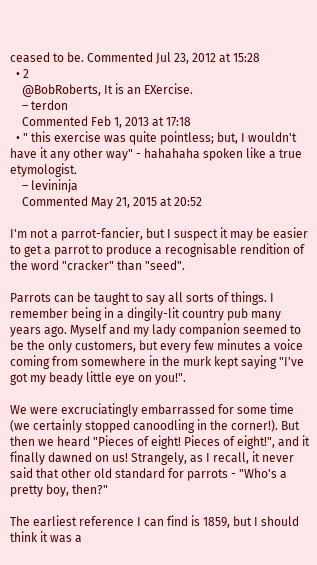ceased to be. Commented Jul 23, 2012 at 15:28
  • 2
    @BobRoberts, It is an EXercise.
    – terdon
    Commented Feb 1, 2013 at 17:18
  • " this exercise was quite pointless; but, I wouldn't have it any other way" - hahahaha spoken like a true etymologist.
    – levininja
    Commented May 21, 2015 at 20:52

I'm not a parrot-fancier, but I suspect it may be easier to get a parrot to produce a recognisable rendition of the word "cracker" than "seed".

Parrots can be taught to say all sorts of things. I remember being in a dingily-lit country pub many years ago. Myself and my lady companion seemed to be the only customers, but every few minutes a voice coming from somewhere in the murk kept saying "I've got my beady little eye on you!".

We were excruciatingly embarrassed for some time (we certainly stopped canoodling in the corner!). But then we heard "Pieces of eight! Pieces of eight!", and it finally dawned on us! Strangely, as I recall, it never said that other old standard for parrots - "Who's a pretty boy, then?"

The earliest reference I can find is 1859, but I should think it was a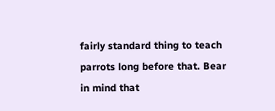fairly standard thing to teach parrots long before that. Bear in mind that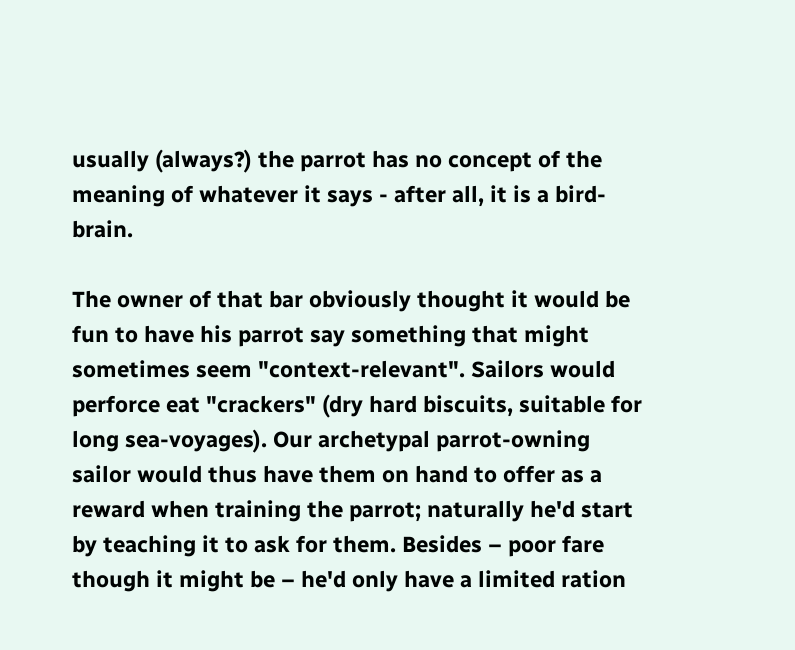usually (always?) the parrot has no concept of the meaning of whatever it says - after all, it is a bird-brain.

The owner of that bar obviously thought it would be fun to have his parrot say something that might sometimes seem "context-relevant". Sailors would perforce eat "crackers" (dry hard biscuits, suitable for long sea-voyages). Our archetypal parrot-owning sailor would thus have them on hand to offer as a reward when training the parrot; naturally he'd start by teaching it to ask for them. Besides – poor fare though it might be – he'd only have a limited ration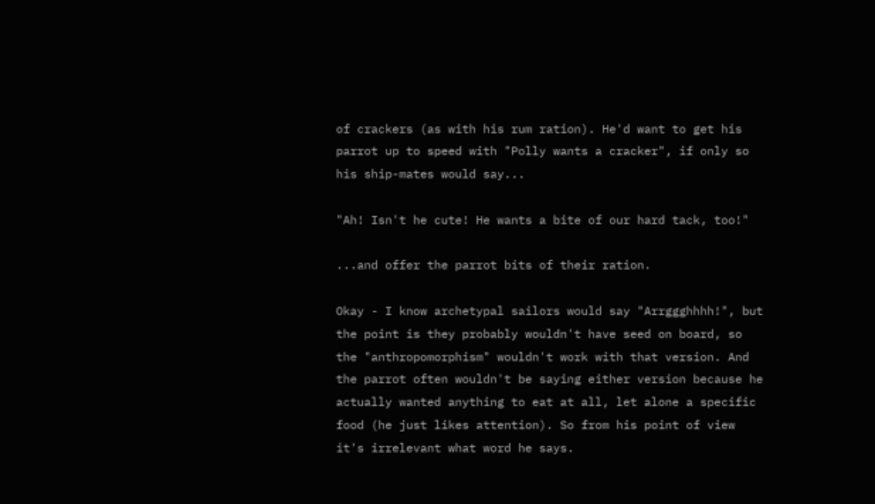of crackers (as with his rum ration). He'd want to get his parrot up to speed with "Polly wants a cracker", if only so his ship-mates would say...

"Ah! Isn't he cute! He wants a bite of our hard tack, too!"

...and offer the parrot bits of their ration.

Okay - I know archetypal sailors would say "Arrggghhhh!", but the point is they probably wouldn't have seed on board, so the "anthropomorphism" wouldn't work with that version. And the parrot often wouldn't be saying either version because he actually wanted anything to eat at all, let alone a specific food (he just likes attention). So from his point of view it's irrelevant what word he says.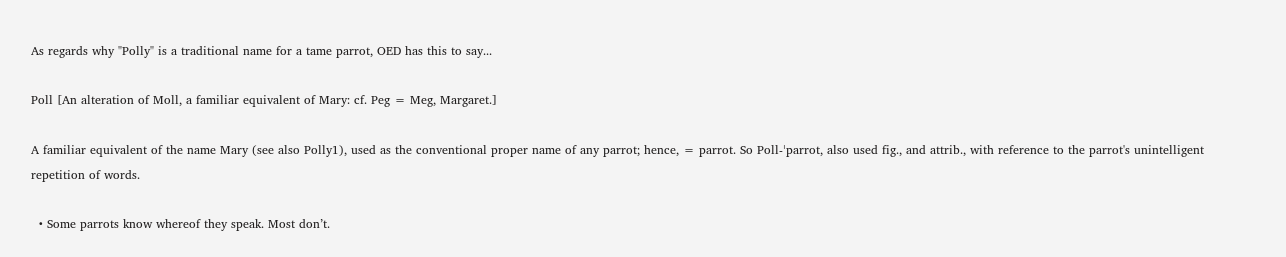As regards why "Polly" is a traditional name for a tame parrot, OED has this to say...

Poll [An alteration of Moll, a familiar equivalent of Mary: cf. Peg = Meg, Margaret.]

A familiar equivalent of the name Mary (see also Polly1), used as the conventional proper name of any parrot; hence, = parrot. So Poll-ˈparrot, also used fig., and attrib., with reference to the parrot's unintelligent repetition of words.

  • Some parrots know whereof they speak. Most don’t.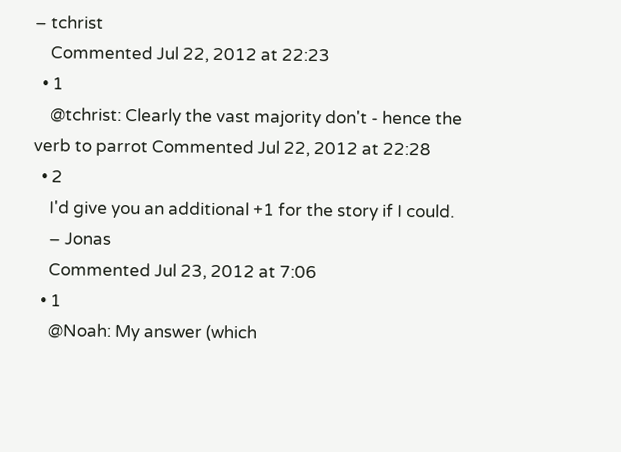– tchrist
    Commented Jul 22, 2012 at 22:23
  • 1
    @tchrist: Clearly the vast majority don't - hence the verb to parrot Commented Jul 22, 2012 at 22:28
  • 2
    I'd give you an additional +1 for the story if I could.
    – Jonas
    Commented Jul 23, 2012 at 7:06
  • 1
    @Noah: My answer (which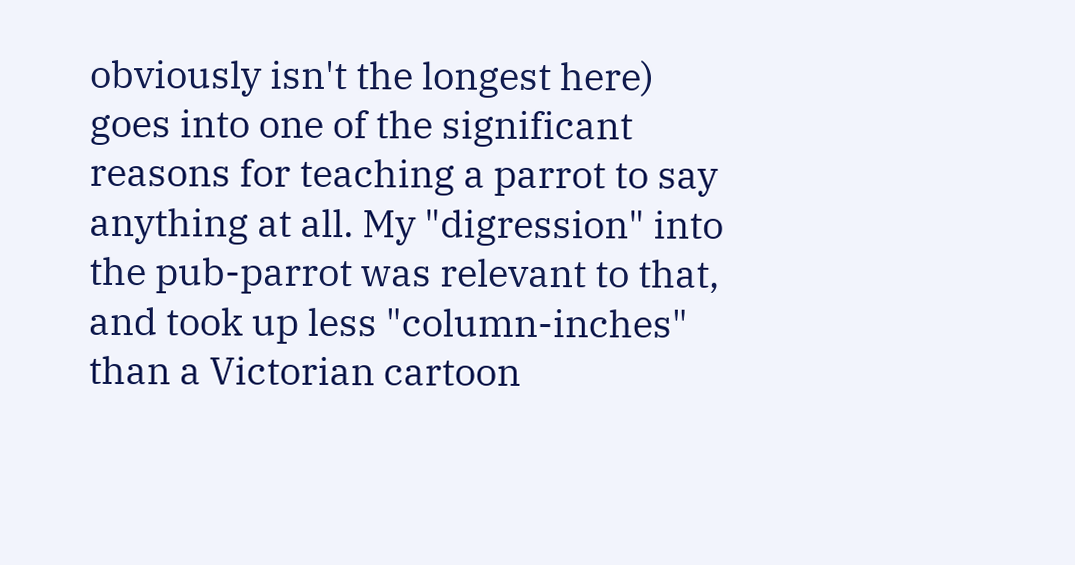obviously isn't the longest here) goes into one of the significant reasons for teaching a parrot to say anything at all. My "digression" into the pub-parrot was relevant to that, and took up less "column-inches" than a Victorian cartoon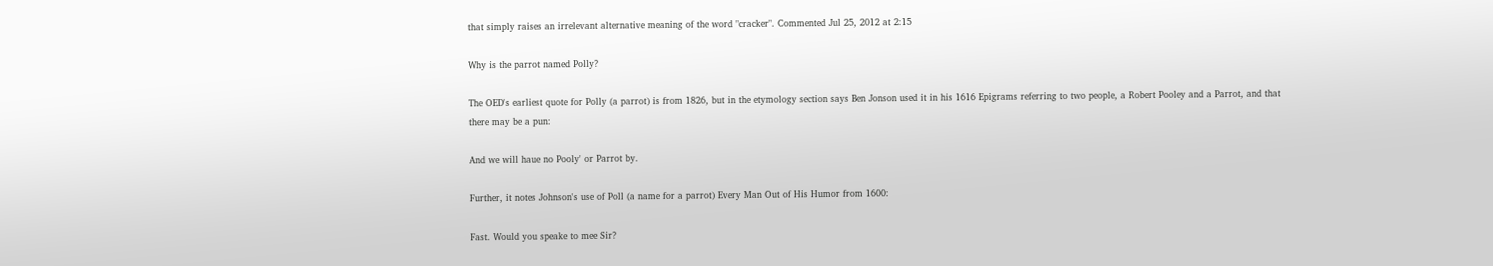that simply raises an irrelevant alternative meaning of the word "cracker". Commented Jul 25, 2012 at 2:15

Why is the parrot named Polly?

The OED's earliest quote for Polly (a parrot) is from 1826, but in the etymology section says Ben Jonson used it in his 1616 Epigrams referring to two people, a Robert Pooley and a Parrot, and that there may be a pun:

And we will haue no Pooly' or Parrot by.

Further, it notes Johnson's use of Poll (a name for a parrot) Every Man Out of His Humor from 1600:

Fast. Would you speake to mee Sir?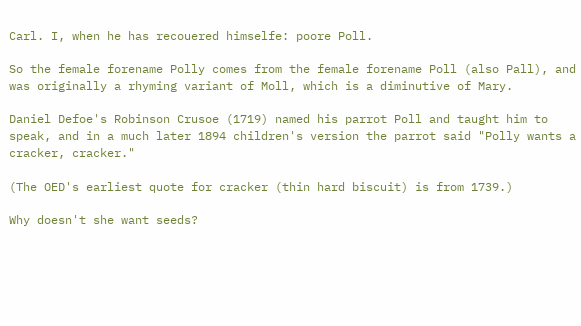Carl. I, when he has recouered himselfe: poore Poll.

So the female forename Polly comes from the female forename Poll (also Pall), and was originally a rhyming variant of Moll, which is a diminutive of Mary.

Daniel Defoe's Robinson Crusoe (1719) named his parrot Poll and taught him to speak, and in a much later 1894 children's version the parrot said "Polly wants a cracker, cracker."

(The OED's earliest quote for cracker (thin hard biscuit) is from 1739.)

Why doesn't she want seeds?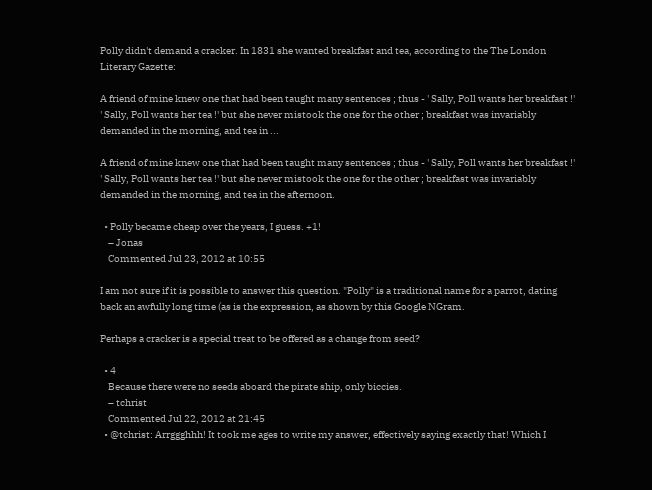Polly didn't demand a cracker. In 1831 she wanted breakfast and tea, according to the The London Literary Gazette:

A friend of mine knew one that had been taught many sentences ; thus - ' Sally, Poll wants her breakfast !' ' Sally, Poll wants her tea !' but she never mistook the one for the other ; breakfast was invariably demanded in the morning, and tea in ...

A friend of mine knew one that had been taught many sentences ; thus - ' Sally, Poll wants her breakfast !' ' Sally, Poll wants her tea !' but she never mistook the one for the other ; breakfast was invariably demanded in the morning, and tea in the afternoon.

  • Polly became cheap over the years, I guess. +1!
    – Jonas
    Commented Jul 23, 2012 at 10:55

I am not sure if it is possible to answer this question. "Polly" is a traditional name for a parrot, dating back an awfully long time (as is the expression, as shown by this Google NGram.

Perhaps a cracker is a special treat to be offered as a change from seed?

  • 4
    Because there were no seeds aboard the pirate ship, only biccies.
    – tchrist
    Commented Jul 22, 2012 at 21:45
  • @tchrist: Arrggghhh! It took me ages to write my answer, effectively saying exactly that! Which I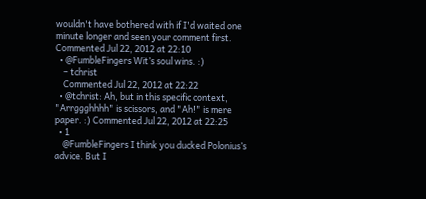wouldn't have bothered with if I'd waited one minute longer and seen your comment first. Commented Jul 22, 2012 at 22:10
  • @FumbleFingers Wit’s soul wins. :)
    – tchrist
    Commented Jul 22, 2012 at 22:22
  • @tchrist: Ah, but in this specific context, "Arrggghhhh" is scissors, and "Ah!" is mere paper. :) Commented Jul 22, 2012 at 22:25
  • 1
    @FumbleFingers I think you ducked Polonius’s advice. But I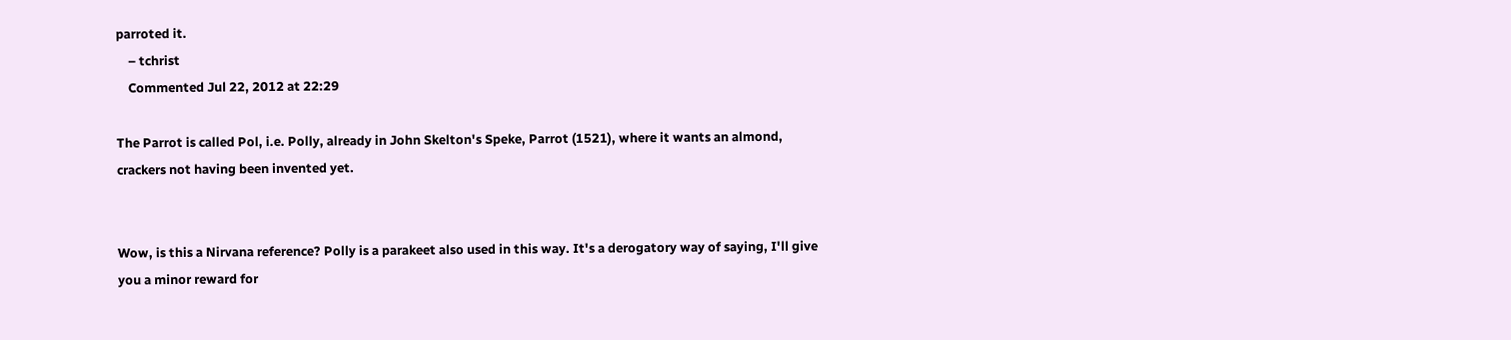parroted it.
    – tchrist
    Commented Jul 22, 2012 at 22:29

The Parrot is called Pol, i.e. Polly, already in John Skelton's Speke, Parrot (1521), where it wants an almond, crackers not having been invented yet.


Wow, is this a Nirvana reference? Polly is a parakeet also used in this way. It's a derogatory way of saying, I'll give you a minor reward for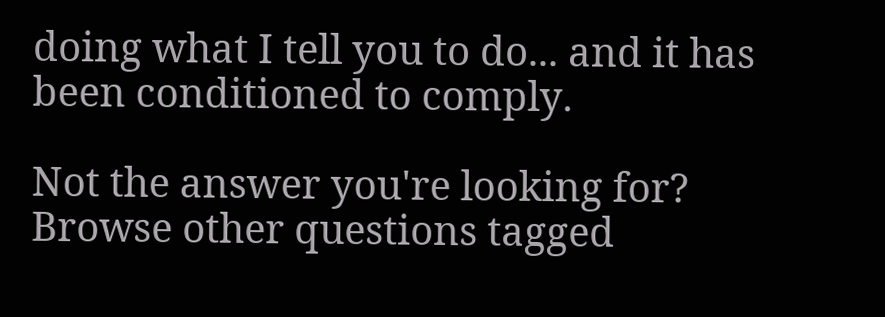doing what I tell you to do... and it has been conditioned to comply.

Not the answer you're looking for? Browse other questions tagged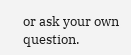or ask your own question.